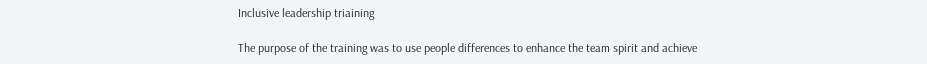Inclusive leadership triaining

The purpose of the training was to use people differences to enhance the team spirit and achieve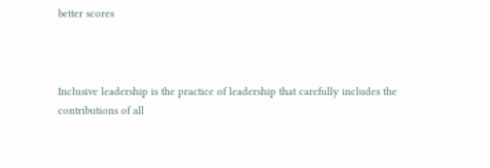better scores



Inclusive leadership is the practice of leadership that carefully includes the contributions of all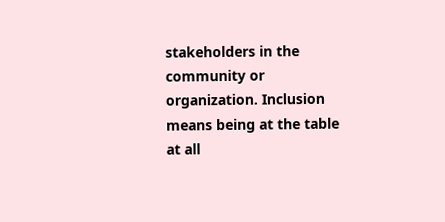stakeholders in the community or organization. Inclusion means being at the table at all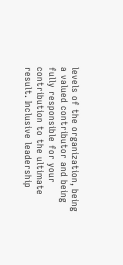levels of the organization, being a valued contributor and being fully responsible for your contribution to the ultimate result. Inclusive leadership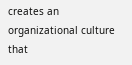creates an organizational culture that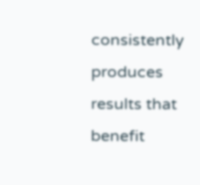consistently produces results that benefit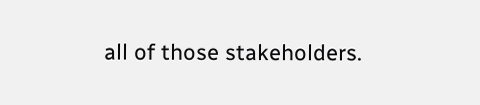all of those stakeholders.